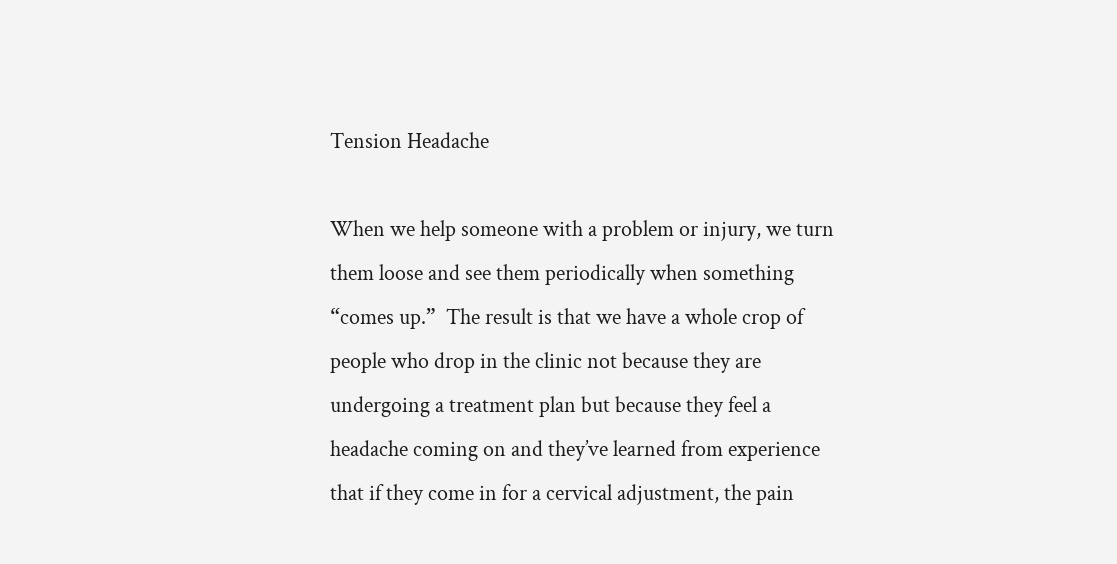Tension Headache

When we help someone with a problem or injury, we turn them loose and see them periodically when something “comes up.”  The result is that we have a whole crop of people who drop in the clinic not because they are undergoing a treatment plan but because they feel a headache coming on and they’ve learned from experience that if they come in for a cervical adjustment, the pain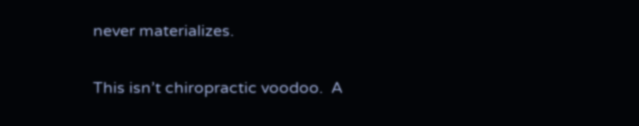never materializes.

This isn’t chiropractic voodoo.  A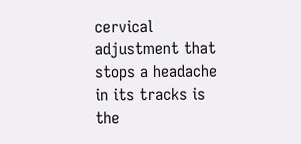cervical adjustment that stops a headache in its tracks is the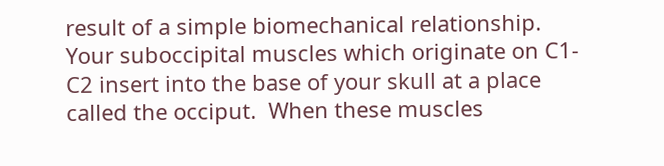result of a simple biomechanical relationship.  Your suboccipital muscles which originate on C1-C2 insert into the base of your skull at a place called the occiput.  When these muscles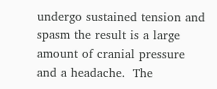undergo sustained tension and spasm the result is a large amount of cranial pressure and a headache.  The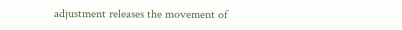adjustment releases the movement of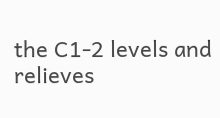the C1-2 levels and relieves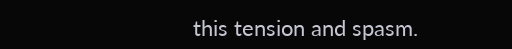this tension and spasm.